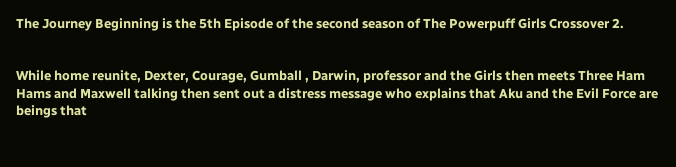The Journey Beginning is the 5th Episode of the second season of The Powerpuff Girls Crossover 2.


While home reunite, Dexter, Courage, Gumball , Darwin, professor and the Girls then meets Three Ham Hams and Maxwell talking then sent out a distress message who explains that Aku and the Evil Force are beings that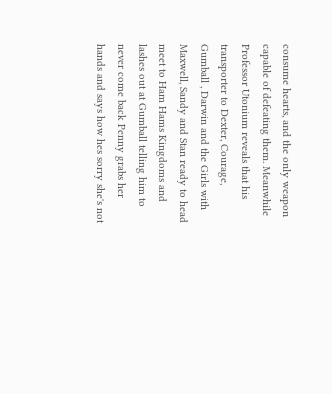consume hearts, and the only weapon capable of defeating them. Meanwhile Professor Utonium reveals that his transporter to Dexter, Courage, Gumball , Darwin and the Girls with Maxwell, Sandy and Stan ready to head meet to Ham Hams Kingdoms and lashes out at Gumball telling him to never come back Penny grabs her hands and says how hes sorry she's not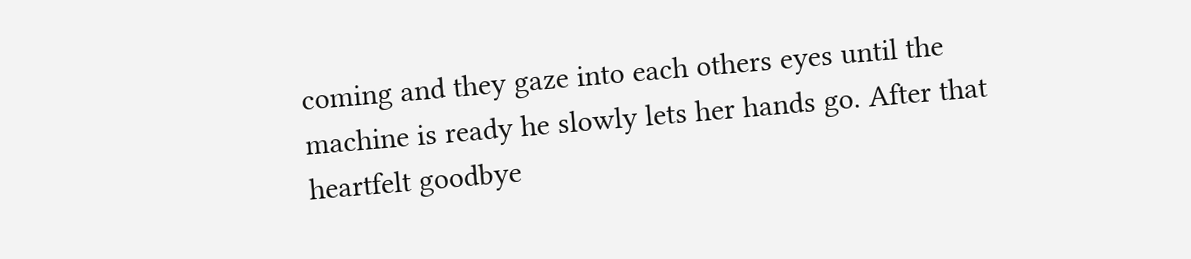coming and they gaze into each others eyes until the machine is ready he slowly lets her hands go. After that heartfelt goodbye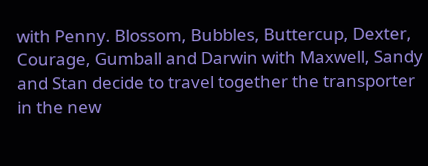with Penny. Blossom, Bubbles, Buttercup, Dexter, Courage, Gumball and Darwin with Maxwell, Sandy and Stan decide to travel together the transporter in the new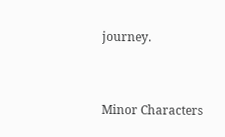journey.


Minor Characters